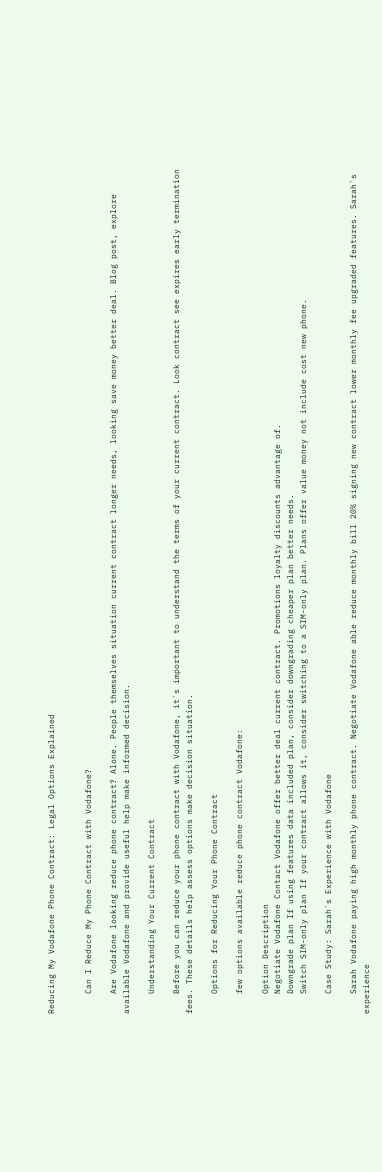Reducing My Vodafone Phone Contract: Legal Options Explained


    Can I Reduce My Phone Contract with Vodafone?

    Are Vodafone looking reduce phone contract? Alone. People themselves situation current contract longer needs, looking save money better deal. Blog post, explore available Vodafone and provide useful help make informed decision.

    Understanding Your Current Contract

    Before you can reduce your phone contract with Vodafone, it`s important to understand the terms of your current contract. Look contract see expires early termination fees. These details help assess options make decision situation.

    Options for Reducing Your Phone Contract

    few options available reduce phone contract Vodafone:

    Option Description
    Negotiate Vodafone Contact Vodafone offer better deal current contract. Promotions loyalty discounts advantage of.
    Downgrade plan If using features data included plan, consider downgrading cheaper plan better needs.
    Switch SIM-only plan If your contract allows it, consider switching to a SIM-only plan. Plans offer value money not include cost new phone.

    Case Study: Sarah`s Experience with Vodafone

    Sarah Vodafone paying high monthly phone contract. Negotiate Vodafone able reduce monthly bill 20% signing new contract lower monthly fee upgraded features. Sarah`s experience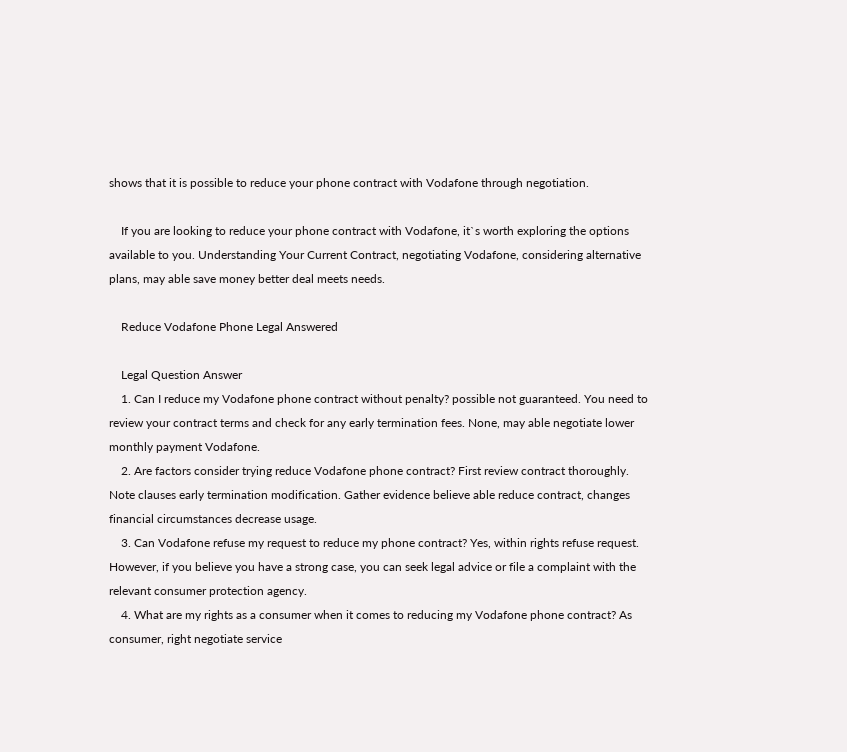shows that it is possible to reduce your phone contract with Vodafone through negotiation.

    If you are looking to reduce your phone contract with Vodafone, it`s worth exploring the options available to you. Understanding Your Current Contract, negotiating Vodafone, considering alternative plans, may able save money better deal meets needs.

    Reduce Vodafone Phone Legal Answered

    Legal Question Answer
    1. Can I reduce my Vodafone phone contract without penalty? possible not guaranteed. You need to review your contract terms and check for any early termination fees. None, may able negotiate lower monthly payment Vodafone.
    2. Are factors consider trying reduce Vodafone phone contract? First review contract thoroughly. Note clauses early termination modification. Gather evidence believe able reduce contract, changes financial circumstances decrease usage.
    3. Can Vodafone refuse my request to reduce my phone contract? Yes, within rights refuse request. However, if you believe you have a strong case, you can seek legal advice or file a complaint with the relevant consumer protection agency.
    4. What are my rights as a consumer when it comes to reducing my Vodafone phone contract? As consumer, right negotiate service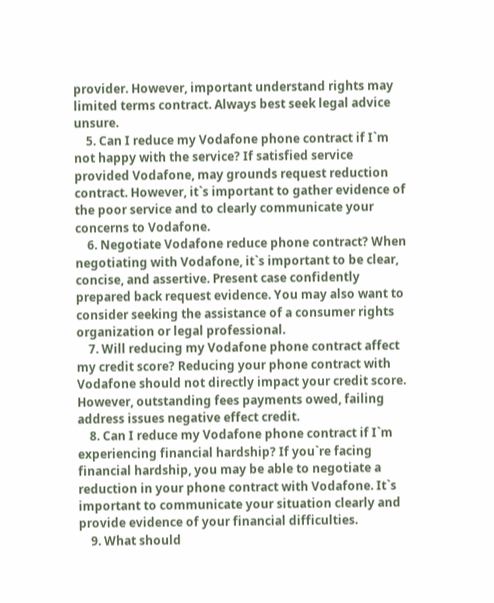provider. However, important understand rights may limited terms contract. Always best seek legal advice unsure.
    5. Can I reduce my Vodafone phone contract if I`m not happy with the service? If satisfied service provided Vodafone, may grounds request reduction contract. However, it`s important to gather evidence of the poor service and to clearly communicate your concerns to Vodafone.
    6. Negotiate Vodafone reduce phone contract? When negotiating with Vodafone, it`s important to be clear, concise, and assertive. Present case confidently prepared back request evidence. You may also want to consider seeking the assistance of a consumer rights organization or legal professional.
    7. Will reducing my Vodafone phone contract affect my credit score? Reducing your phone contract with Vodafone should not directly impact your credit score. However, outstanding fees payments owed, failing address issues negative effect credit.
    8. Can I reduce my Vodafone phone contract if I`m experiencing financial hardship? If you`re facing financial hardship, you may be able to negotiate a reduction in your phone contract with Vodafone. It`s important to communicate your situation clearly and provide evidence of your financial difficulties.
    9. What should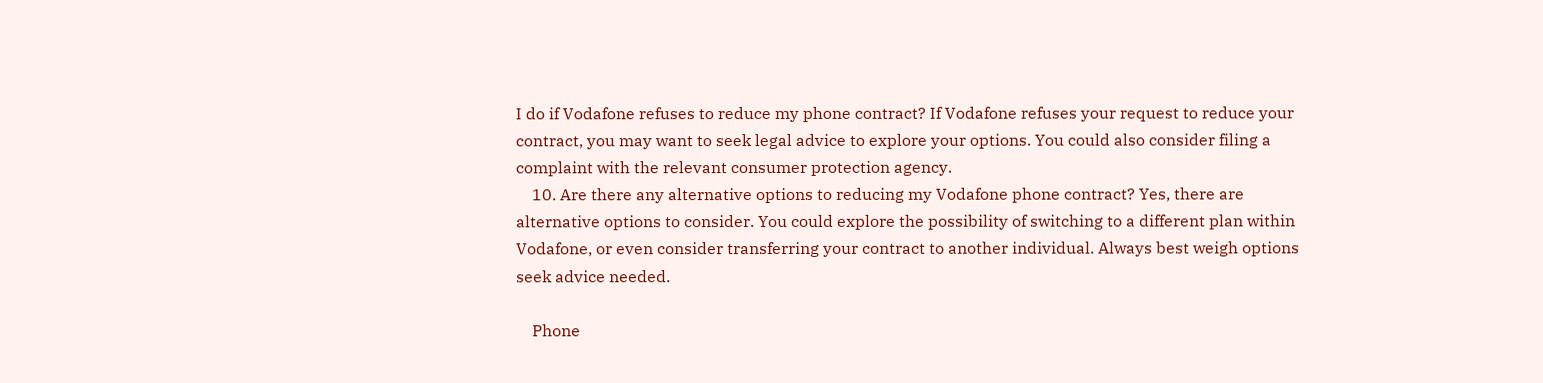I do if Vodafone refuses to reduce my phone contract? If Vodafone refuses your request to reduce your contract, you may want to seek legal advice to explore your options. You could also consider filing a complaint with the relevant consumer protection agency.
    10. Are there any alternative options to reducing my Vodafone phone contract? Yes, there are alternative options to consider. You could explore the possibility of switching to a different plan within Vodafone, or even consider transferring your contract to another individual. Always best weigh options seek advice needed.

    Phone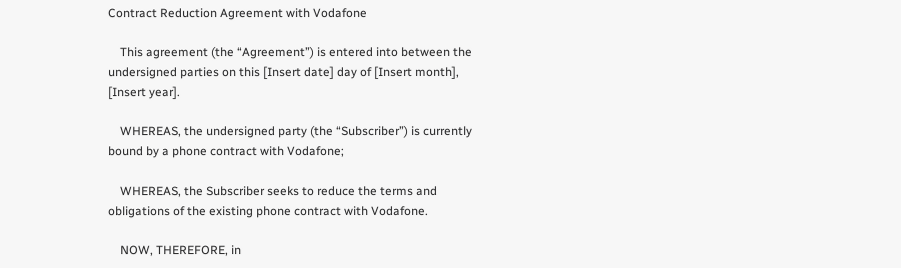Contract Reduction Agreement with Vodafone

    This agreement (the “Agreement”) is entered into between the undersigned parties on this [Insert date] day of [Insert month], [Insert year].

    WHEREAS, the undersigned party (the “Subscriber”) is currently bound by a phone contract with Vodafone;

    WHEREAS, the Subscriber seeks to reduce the terms and obligations of the existing phone contract with Vodafone.

    NOW, THEREFORE, in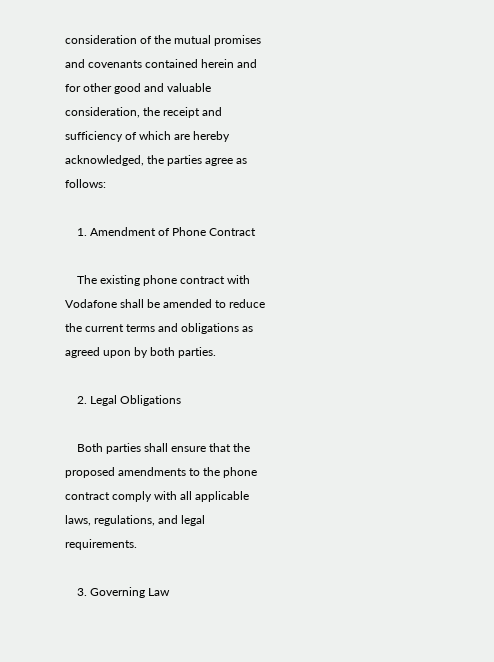consideration of the mutual promises and covenants contained herein and for other good and valuable consideration, the receipt and sufficiency of which are hereby acknowledged, the parties agree as follows:

    1. Amendment of Phone Contract

    The existing phone contract with Vodafone shall be amended to reduce the current terms and obligations as agreed upon by both parties.

    2. Legal Obligations

    Both parties shall ensure that the proposed amendments to the phone contract comply with all applicable laws, regulations, and legal requirements.

    3. Governing Law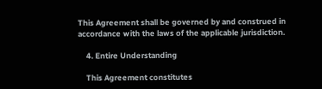This Agreement shall be governed by and construed in accordance with the laws of the applicable jurisdiction.

    4. Entire Understanding

    This Agreement constitutes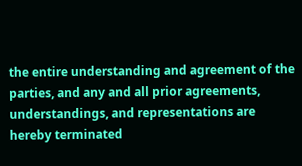the entire understanding and agreement of the parties, and any and all prior agreements, understandings, and representations are hereby terminated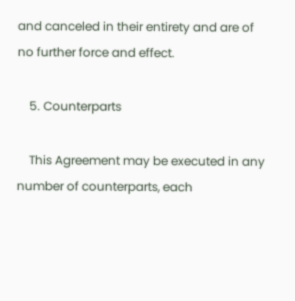and canceled in their entirety and are of no further force and effect.

    5. Counterparts

    This Agreement may be executed in any number of counterparts, each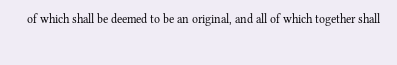of which shall be deemed to be an original, and all of which together shall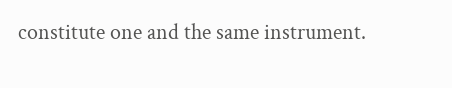constitute one and the same instrument.